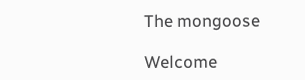The mongoose

Welcome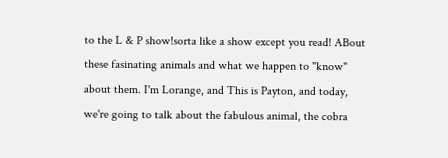to the L & P show!sorta like a show except you read! ABout these fasinating animals and what we happen to "know" about them. I'm Lorange, and This is Payton, and today, we're going to talk about the fabulous animal, the cobra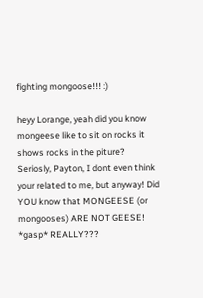fighting mongoose!!! :)

heyy Lorange, yeah did you know mongeese like to sit on rocks it shows rocks in the piture?
Seriosly, Payton, I dont even think your related to me, but anyway! Did YOU know that MONGEESE (or mongooses) ARE NOT GEESE!
*gasp* REALLY???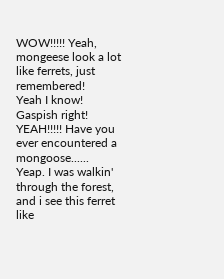WOW!!!!! Yeah, mongeese look a lot like ferrets, just remembered!
Yeah I know! Gaspish right!
YEAH!!!!! Have you ever encountered a mongoose......
Yeap. I was walkin' through the forest, and i see this ferret like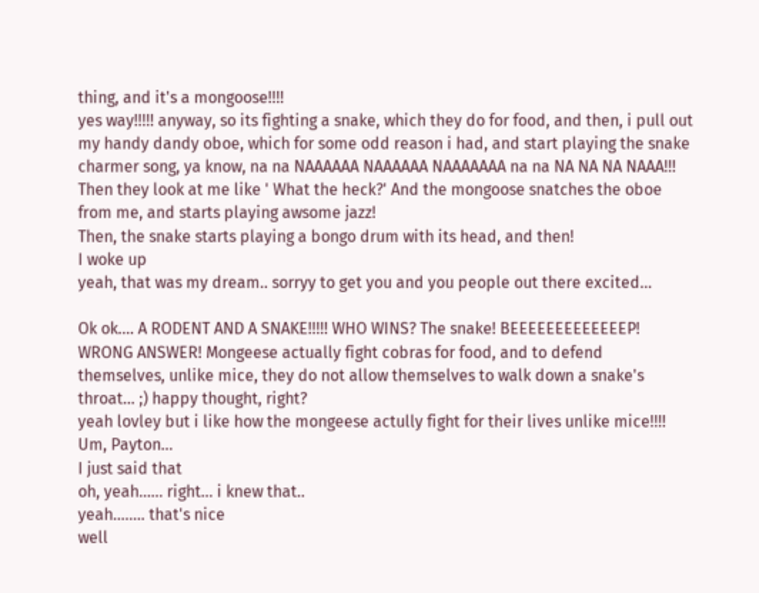thing, and it's a mongoose!!!!
yes way!!!!! anyway, so its fighting a snake, which they do for food, and then, i pull out my handy dandy oboe, which for some odd reason i had, and start playing the snake charmer song, ya know, na na NAAAAAA NAAAAAA NAAAAAAA na na NA NA NA NAAA!!!
Then they look at me like ' What the heck?' And the mongoose snatches the oboe from me, and starts playing awsome jazz!
Then, the snake starts playing a bongo drum with its head, and then!
I woke up
yeah, that was my dream.. sorryy to get you and you people out there excited...

Ok ok.... A RODENT AND A SNAKE!!!!! WHO WINS? The snake! BEEEEEEEEEEEEEP! WRONG ANSWER! Mongeese actually fight cobras for food, and to defend themselves, unlike mice, they do not allow themselves to walk down a snake's throat... ;) happy thought, right?
yeah lovley but i like how the mongeese actully fight for their lives unlike mice!!!!
Um, Payton...
I just said that
oh, yeah...... right... i knew that..
yeah........ that's nice
well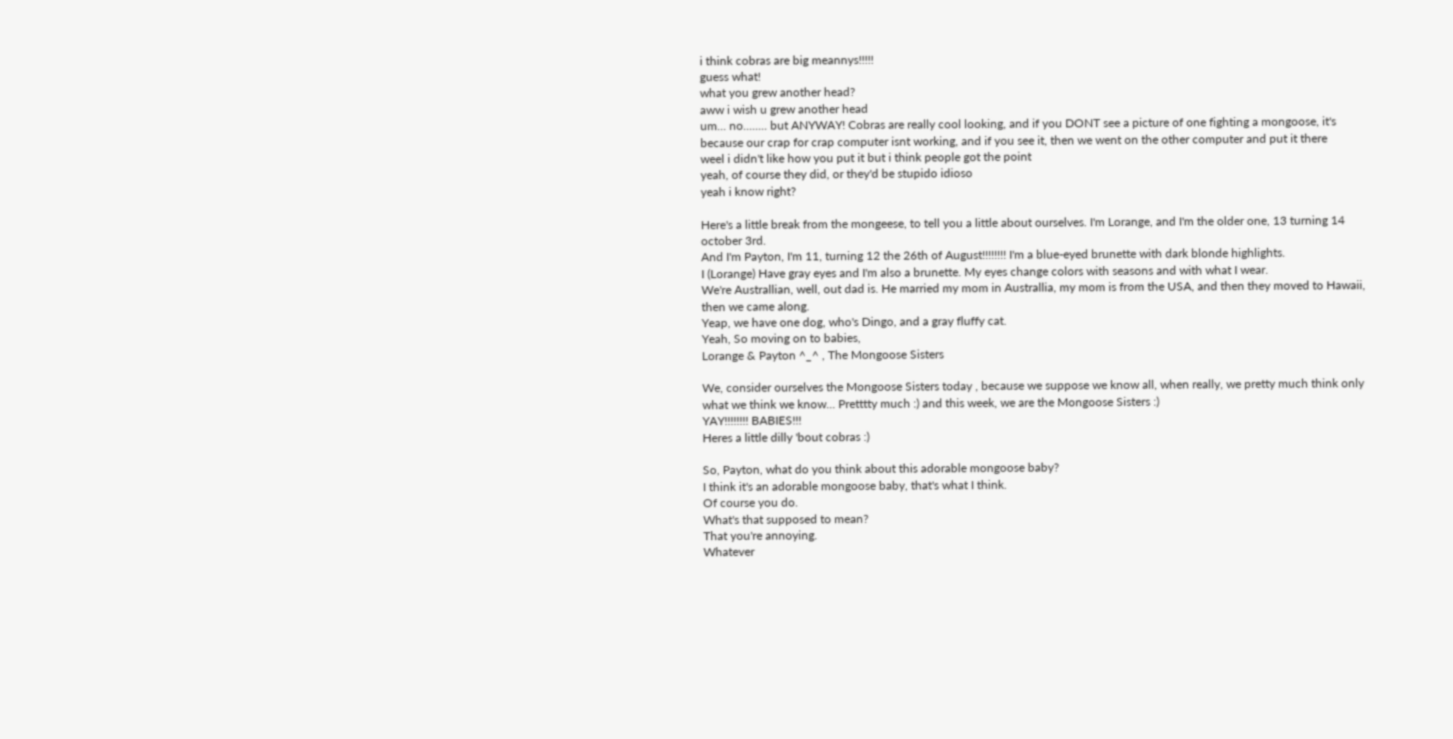i think cobras are big meannys!!!!!
guess what!
what you grew another head?
aww i wish u grew another head
um... no........ but ANYWAY! Cobras are really cool looking, and if you DONT see a picture of one fighting a mongoose, it's because our crap for crap computer isnt working, and if you see it, then we went on the other computer and put it there
weel i didn't like how you put it but i think people got the point
yeah, of course they did, or they'd be stupido idioso
yeah i know right?

Here's a little break from the mongeese, to tell you a little about ourselves. I'm Lorange, and I'm the older one, 13 turning 14 october 3rd.
And I'm Payton, I'm 11, turning 12 the 26th of August!!!!!!!! I'm a blue-eyed brunette with dark blonde highlights.
I (Lorange) Have gray eyes and I'm also a brunette. My eyes change colors with seasons and with what I wear.
We're Australlian, well, out dad is. He married my mom in Australlia, my mom is from the USA, and then they moved to Hawaii, then we came along.
Yeap, we have one dog, who's Dingo, and a gray fluffy cat.
Yeah, So moving on to babies,
Lorange & Payton ^_^ , The Mongoose Sisters

We, consider ourselves the Mongoose Sisters today , because we suppose we know all, when really, we pretty much think only what we think we know... Pretttty much :) and this week, we are the Mongoose Sisters :)
YAY!!!!!!!! BABIES!!!
Heres a little dilly 'bout cobras :)

So, Payton, what do you think about this adorable mongoose baby?
I think it's an adorable mongoose baby, that's what I think.
Of course you do.
What's that supposed to mean?
That you're annoying.
Whatever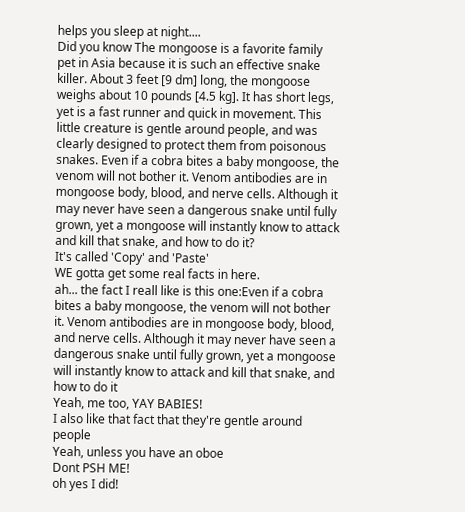helps you sleep at night....
Did you know The mongoose is a favorite family pet in Asia because it is such an effective snake killer. About 3 feet [9 dm] long, the mongoose weighs about 10 pounds [4.5 kg]. It has short legs, yet is a fast runner and quick in movement. This little creature is gentle around people, and was clearly designed to protect them from poisonous snakes. Even if a cobra bites a baby mongoose, the venom will not bother it. Venom antibodies are in mongoose body, blood, and nerve cells. Although it may never have seen a dangerous snake until fully grown, yet a mongoose will instantly know to attack and kill that snake, and how to do it?
It's called 'Copy' and 'Paste'
WE gotta get some real facts in here.
ah... the fact I reall like is this one:Even if a cobra bites a baby mongoose, the venom will not bother it. Venom antibodies are in mongoose body, blood, and nerve cells. Although it may never have seen a dangerous snake until fully grown, yet a mongoose will instantly know to attack and kill that snake, and how to do it
Yeah, me too, YAY BABIES!
I also like that fact that they're gentle around people
Yeah, unless you have an oboe
Dont PSH ME!
oh yes I did!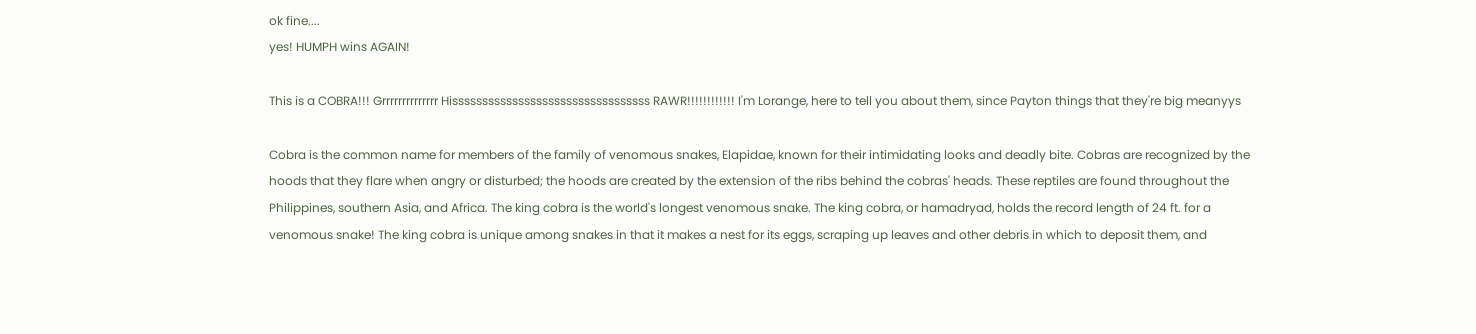ok fine....
yes! HUMPH wins AGAIN!

This is a COBRA!!! Grrrrrrrrrrrrrr Hisssssssssssssssssssssssssssssssss RAWR!!!!!!!!!!!! I'm Lorange, here to tell you about them, since Payton things that they're big meanyys

Cobra is the common name for members of the family of venomous snakes, Elapidae, known for their intimidating looks and deadly bite. Cobras are recognized by the hoods that they flare when angry or disturbed; the hoods are created by the extension of the ribs behind the cobras' heads. These reptiles are found throughout the Philippines, southern Asia, and Africa. The king cobra is the world's longest venomous snake. The king cobra, or hamadryad, holds the record length of 24 ft. for a venomous snake! The king cobra is unique among snakes in that it makes a nest for its eggs, scraping up leaves and other debris in which to deposit them, and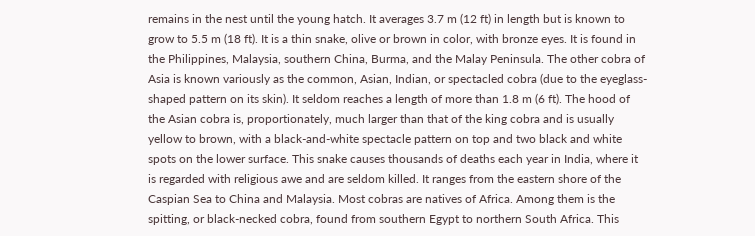remains in the nest until the young hatch. It averages 3.7 m (12 ft) in length but is known to grow to 5.5 m (18 ft). It is a thin snake, olive or brown in color, with bronze eyes. It is found in the Philippines, Malaysia, southern China, Burma, and the Malay Peninsula. The other cobra of Asia is known variously as the common, Asian, Indian, or spectacled cobra (due to the eyeglass-shaped pattern on its skin). It seldom reaches a length of more than 1.8 m (6 ft). The hood of the Asian cobra is, proportionately, much larger than that of the king cobra and is usually yellow to brown, with a black-and-white spectacle pattern on top and two black and white spots on the lower surface. This snake causes thousands of deaths each year in India, where it is regarded with religious awe and are seldom killed. It ranges from the eastern shore of the Caspian Sea to China and Malaysia. Most cobras are natives of Africa. Among them is the spitting, or black-necked cobra, found from southern Egypt to northern South Africa. This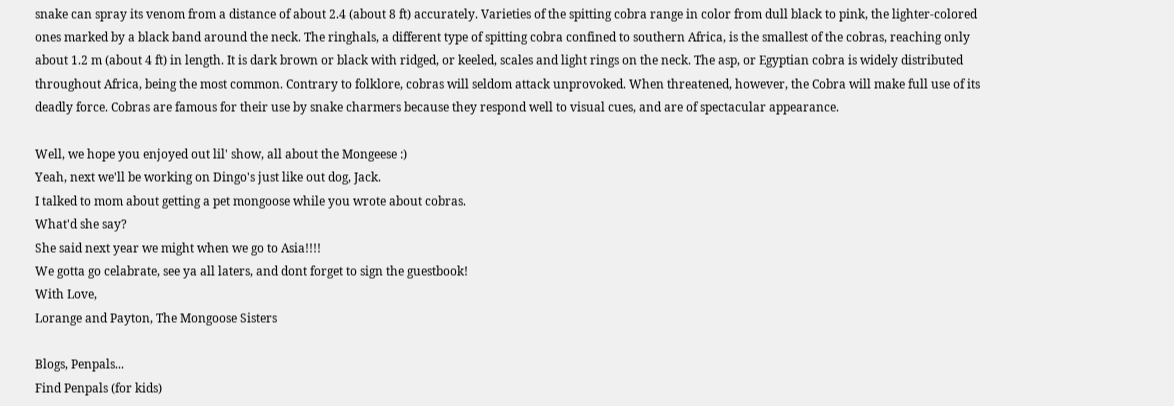snake can spray its venom from a distance of about 2.4 (about 8 ft) accurately. Varieties of the spitting cobra range in color from dull black to pink, the lighter-colored ones marked by a black band around the neck. The ringhals, a different type of spitting cobra confined to southern Africa, is the smallest of the cobras, reaching only about 1.2 m (about 4 ft) in length. It is dark brown or black with ridged, or keeled, scales and light rings on the neck. The asp, or Egyptian cobra is widely distributed throughout Africa, being the most common. Contrary to folklore, cobras will seldom attack unprovoked. When threatened, however, the Cobra will make full use of its deadly force. Cobras are famous for their use by snake charmers because they respond well to visual cues, and are of spectacular appearance.

Well, we hope you enjoyed out lil' show, all about the Mongeese :)
Yeah, next we'll be working on Dingo's just like out dog, Jack.
I talked to mom about getting a pet mongoose while you wrote about cobras.
What'd she say?
She said next year we might when we go to Asia!!!!
We gotta go celabrate, see ya all laters, and dont forget to sign the guestbook!
With Love,
Lorange and Payton, The Mongoose Sisters

Blogs, Penpals...
Find Penpals (for kids)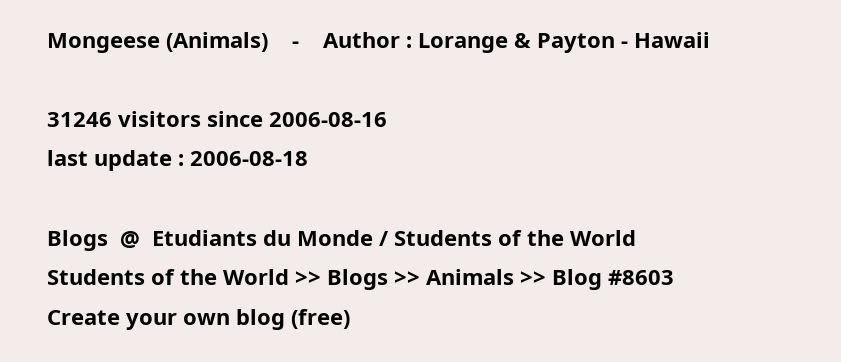Mongeese (Animals)    -    Author : Lorange & Payton - Hawaii

31246 visitors since 2006-08-16
last update : 2006-08-18

Blogs  @  Etudiants du Monde / Students of the World
Students of the World >> Blogs >> Animals >> Blog #8603
Create your own blog (free)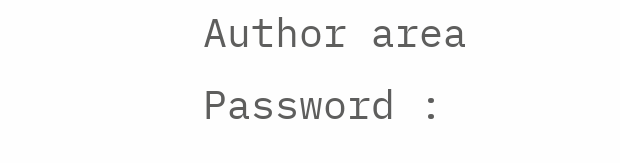Author area
Password :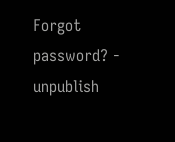Forgot password? - unpublish